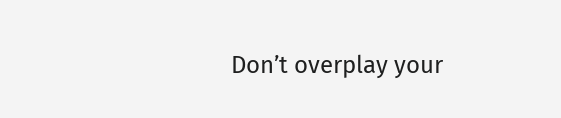Don’t overplay your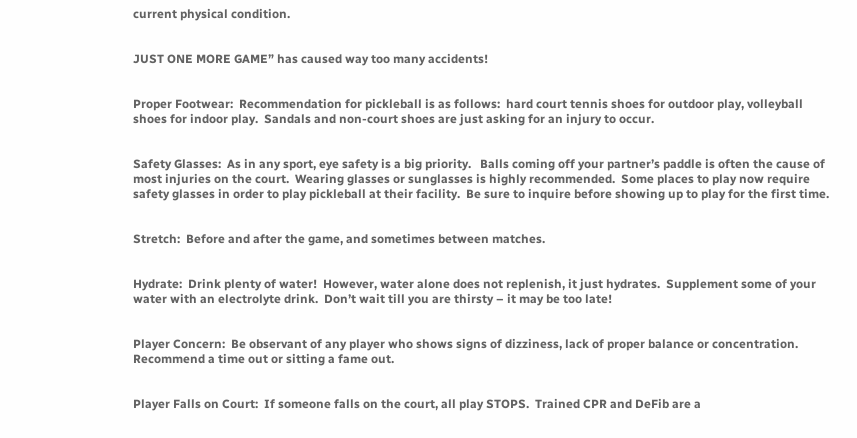current physical condition.


JUST ONE MORE GAME” has caused way too many accidents!


Proper Footwear:  Recommendation for pickleball is as follows:  hard court tennis shoes for outdoor play, volleyball shoes for indoor play.  Sandals and non-court shoes are just asking for an injury to occur.


Safety Glasses:  As in any sport, eye safety is a big priority.   Balls coming off your partner’s paddle is often the cause of most injuries on the court.  Wearing glasses or sunglasses is highly recommended.  Some places to play now require safety glasses in order to play pickleball at their facility.  Be sure to inquire before showing up to play for the first time.


Stretch:  Before and after the game, and sometimes between matches.


Hydrate:  Drink plenty of water!  However, water alone does not replenish, it just hydrates.  Supplement some of your water with an electrolyte drink.  Don’t wait till you are thirsty – it may be too late!


Player Concern:  Be observant of any player who shows signs of dizziness, lack of proper balance or concentration.  Recommend a time out or sitting a fame out.


Player Falls on Court:  If someone falls on the court, all play STOPS.  Trained CPR and DeFib are a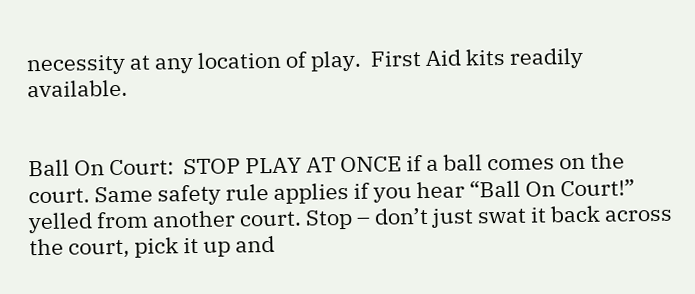necessity at any location of play.  First Aid kits readily available.


Ball On Court:  STOP PLAY AT ONCE if a ball comes on the court. Same safety rule applies if you hear “Ball On Court!” yelled from another court. Stop – don’t just swat it back across the court, pick it up and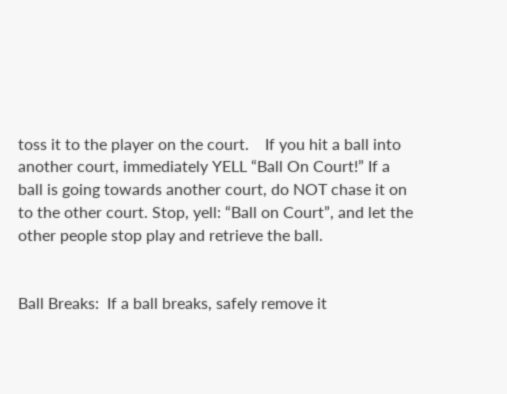toss it to the player on the court.    If you hit a ball into another court, immediately YELL “Ball On Court!” If a ball is going towards another court, do NOT chase it on to the other court. Stop, yell: “Ball on Court”, and let the other people stop play and retrieve the ball.


Ball Breaks:  If a ball breaks, safely remove it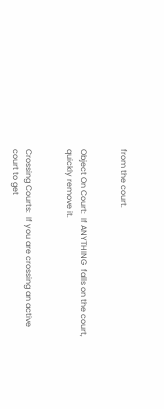from the court.


Object On Court:  If ANYTHING  falls on the court, quickly remove it.


Crossing Courts:  If you are crossing an active court to get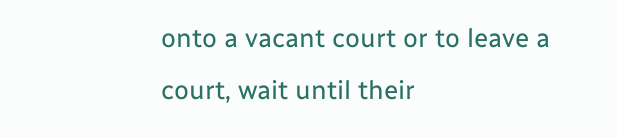onto a vacant court or to leave a court, wait until their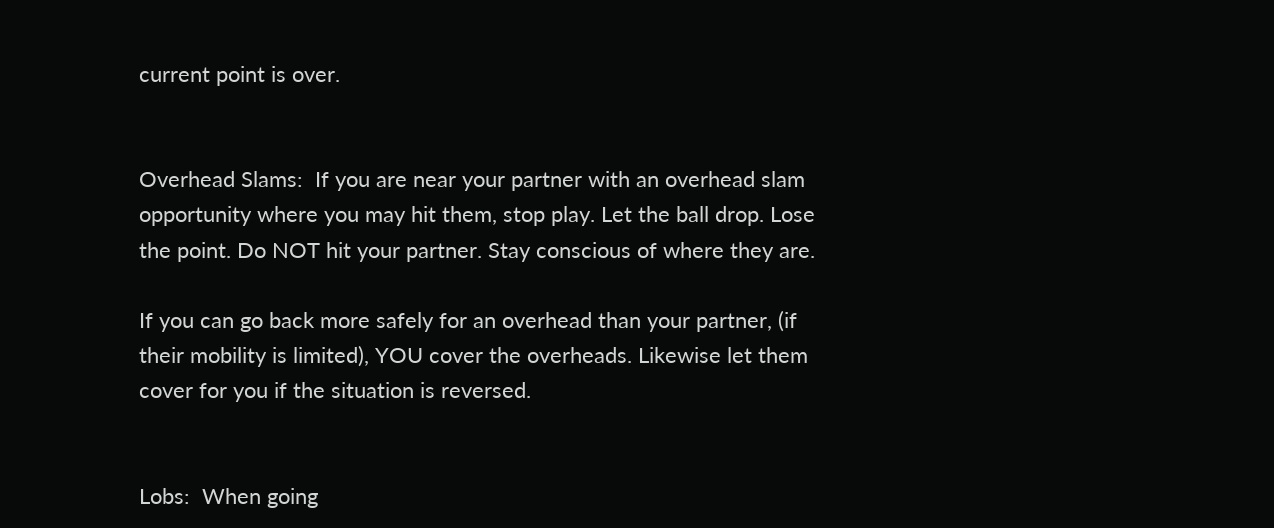current point is over.


Overhead Slams:  If you are near your partner with an overhead slam opportunity where you may hit them, stop play. Let the ball drop. Lose the point. Do NOT hit your partner. Stay conscious of where they are.

If you can go back more safely for an overhead than your partner, (if their mobility is limited), YOU cover the overheads. Likewise let them cover for you if the situation is reversed.


Lobs:  When going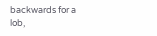backwards for a lob,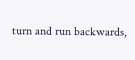turn and run backwards,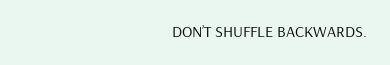DON’T SHUFFLE BACKWARDS.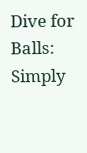Dive for Balls:  Simply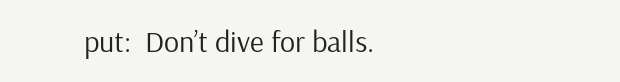put:  Don’t dive for balls.